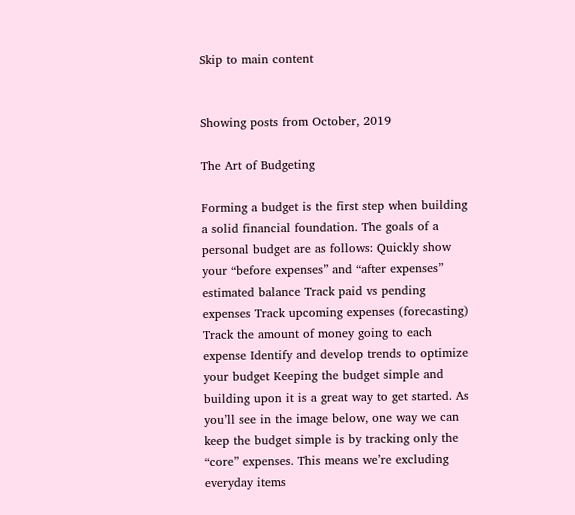Skip to main content


Showing posts from October, 2019

The Art of Budgeting

Forming a budget is the first step when building a solid financial foundation. The goals of a personal budget are as follows: Quickly show your “before expenses” and “after expenses” estimated balance Track paid vs pending expenses Track upcoming expenses (forecasting) Track the amount of money going to each expense Identify and develop trends to optimize your budget Keeping the budget simple and building upon it is a great way to get started. As you’ll see in the image below, one way we can keep the budget simple is by tracking only the “core” expenses. This means we’re excluding everyday items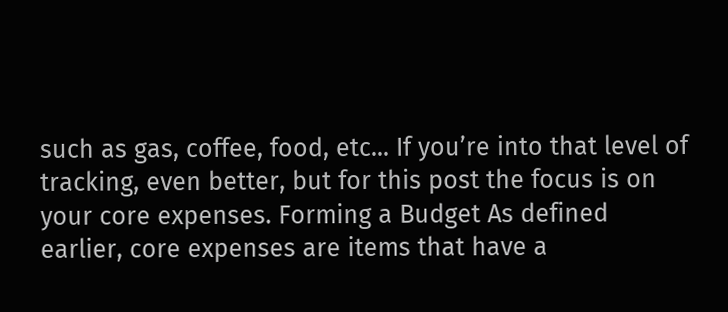such as gas, coffee, food, etc... If you’re into that level of tracking, even better, but for this post the focus is on your core expenses. Forming a Budget As defined earlier, core expenses are items that have a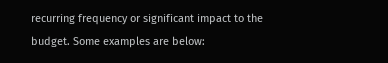recurring frequency or significant impact to the budget. Some examples are below: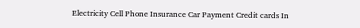Electricity Cell Phone Insurance Car Payment Credit cards In